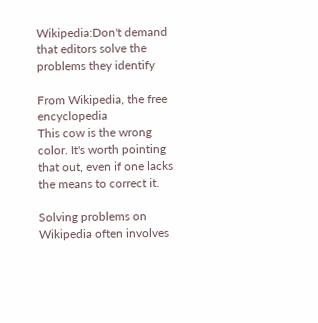Wikipedia:Don't demand that editors solve the problems they identify

From Wikipedia, the free encyclopedia
This cow is the wrong color. It's worth pointing that out, even if one lacks the means to correct it.

Solving problems on Wikipedia often involves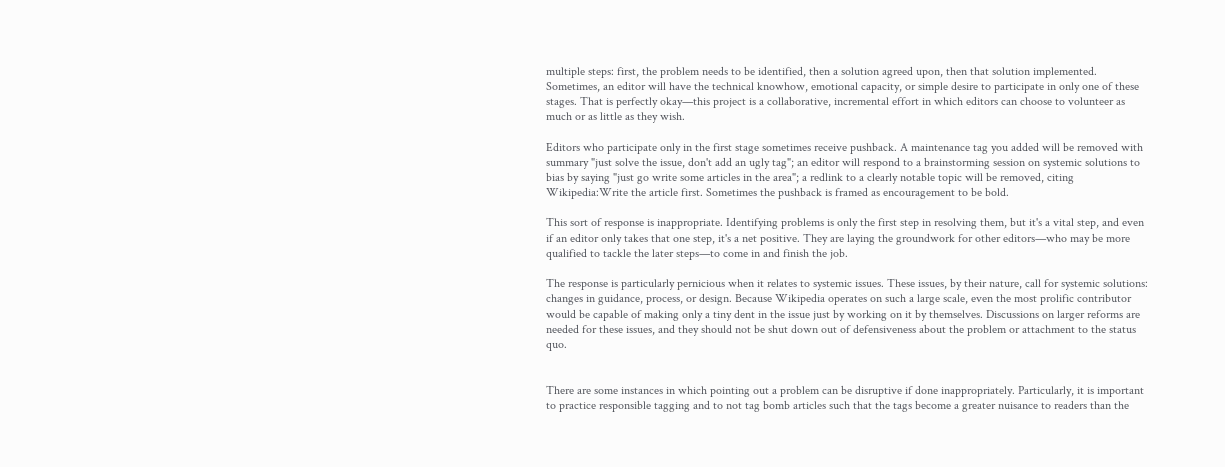multiple steps: first, the problem needs to be identified, then a solution agreed upon, then that solution implemented. Sometimes, an editor will have the technical knowhow, emotional capacity, or simple desire to participate in only one of these stages. That is perfectly okay—this project is a collaborative, incremental effort in which editors can choose to volunteer as much or as little as they wish.

Editors who participate only in the first stage sometimes receive pushback. A maintenance tag you added will be removed with summary "just solve the issue, don't add an ugly tag"; an editor will respond to a brainstorming session on systemic solutions to bias by saying "just go write some articles in the area"; a redlink to a clearly notable topic will be removed, citing Wikipedia:Write the article first. Sometimes the pushback is framed as encouragement to be bold.

This sort of response is inappropriate. Identifying problems is only the first step in resolving them, but it's a vital step, and even if an editor only takes that one step, it's a net positive. They are laying the groundwork for other editors—who may be more qualified to tackle the later steps—to come in and finish the job.

The response is particularly pernicious when it relates to systemic issues. These issues, by their nature, call for systemic solutions: changes in guidance, process, or design. Because Wikipedia operates on such a large scale, even the most prolific contributor would be capable of making only a tiny dent in the issue just by working on it by themselves. Discussions on larger reforms are needed for these issues, and they should not be shut down out of defensiveness about the problem or attachment to the status quo.


There are some instances in which pointing out a problem can be disruptive if done inappropriately. Particularly, it is important to practice responsible tagging and to not tag bomb articles such that the tags become a greater nuisance to readers than the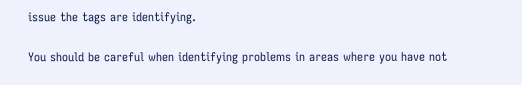issue the tags are identifying.

You should be careful when identifying problems in areas where you have not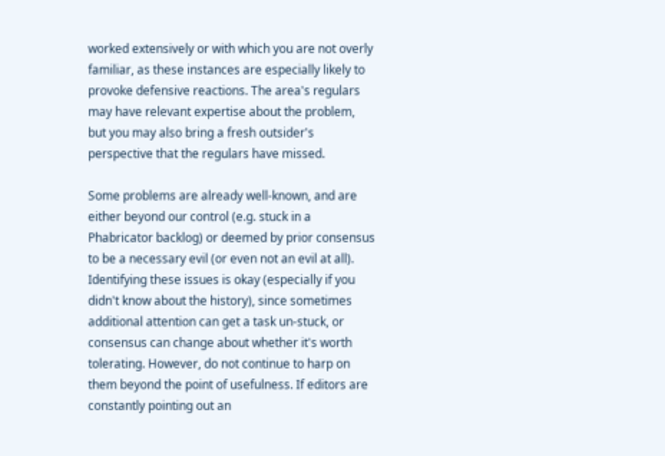worked extensively or with which you are not overly familiar, as these instances are especially likely to provoke defensive reactions. The area's regulars may have relevant expertise about the problem, but you may also bring a fresh outsider's perspective that the regulars have missed.

Some problems are already well-known, and are either beyond our control (e.g. stuck in a Phabricator backlog) or deemed by prior consensus to be a necessary evil (or even not an evil at all). Identifying these issues is okay (especially if you didn't know about the history), since sometimes additional attention can get a task un-stuck, or consensus can change about whether it's worth tolerating. However, do not continue to harp on them beyond the point of usefulness. If editors are constantly pointing out an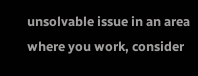unsolvable issue in an area where you work, consider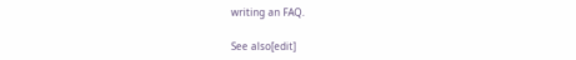writing an FAQ.

See also[edit]